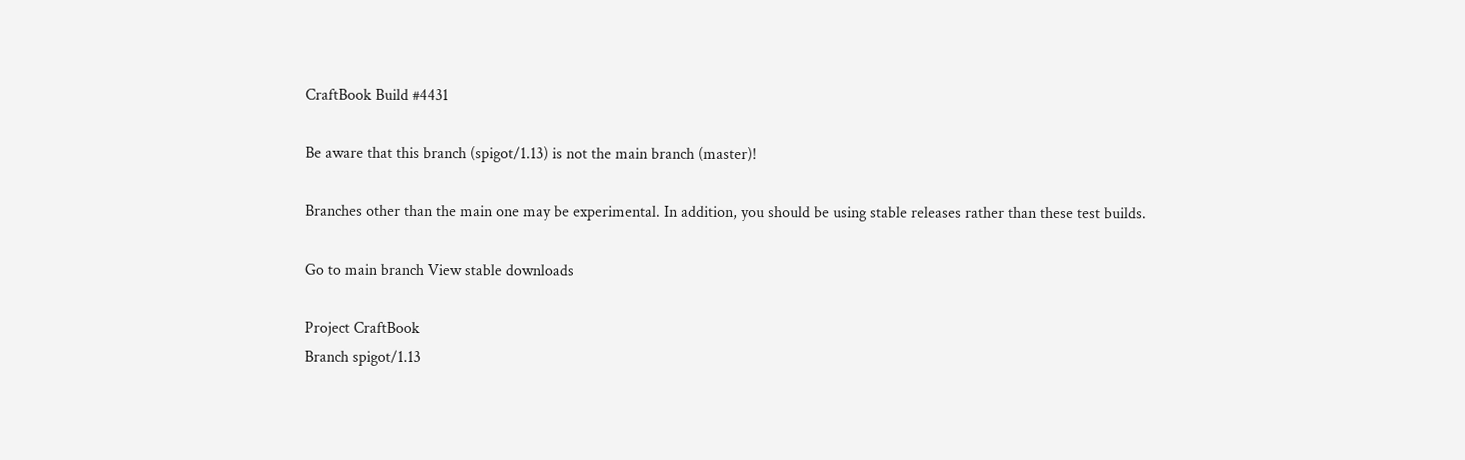CraftBook Build #4431

Be aware that this branch (spigot/1.13) is not the main branch (master)!

Branches other than the main one may be experimental. In addition, you should be using stable releases rather than these test builds.

Go to main branch View stable downloads

Project CraftBook
Branch spigot/1.13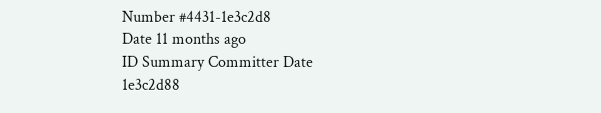Number #4431-1e3c2d8
Date 11 months ago
ID Summary Committer Date
1e3c2d88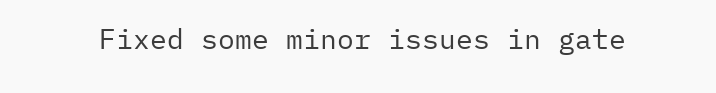Fixed some minor issues in gate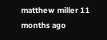matthew miller 11 months ago